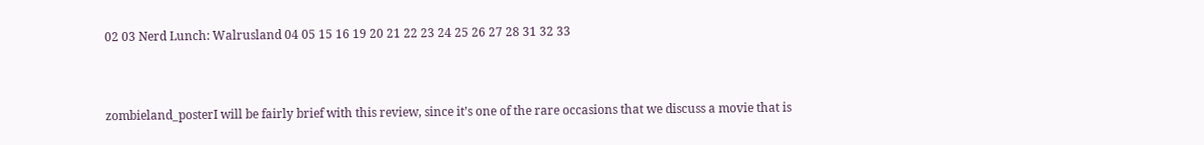02 03 Nerd Lunch: Walrusland 04 05 15 16 19 20 21 22 23 24 25 26 27 28 31 32 33



zombieland_posterI will be fairly brief with this review, since it’s one of the rare occasions that we discuss a movie that is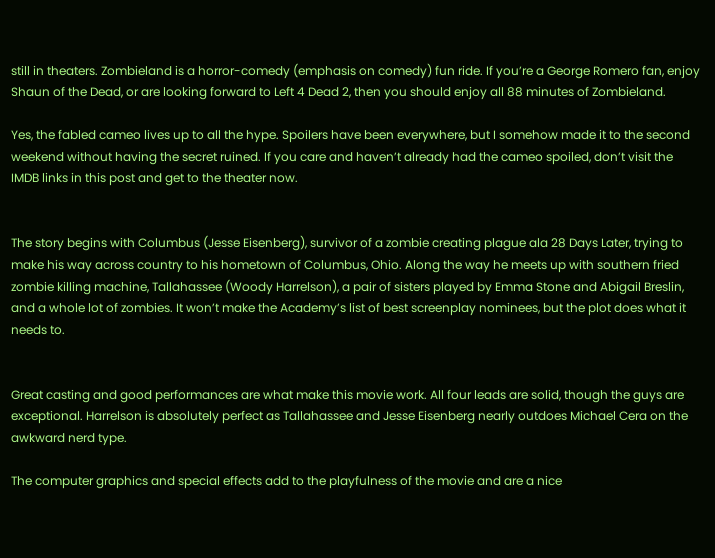still in theaters. Zombieland is a horror-comedy (emphasis on comedy) fun ride. If you’re a George Romero fan, enjoy Shaun of the Dead, or are looking forward to Left 4 Dead 2, then you should enjoy all 88 minutes of Zombieland.

Yes, the fabled cameo lives up to all the hype. Spoilers have been everywhere, but I somehow made it to the second weekend without having the secret ruined. If you care and haven’t already had the cameo spoiled, don’t visit the IMDB links in this post and get to the theater now.


The story begins with Columbus (Jesse Eisenberg), survivor of a zombie creating plague ala 28 Days Later, trying to make his way across country to his hometown of Columbus, Ohio. Along the way he meets up with southern fried zombie killing machine, Tallahassee (Woody Harrelson), a pair of sisters played by Emma Stone and Abigail Breslin, and a whole lot of zombies. It won’t make the Academy’s list of best screenplay nominees, but the plot does what it needs to.


Great casting and good performances are what make this movie work. All four leads are solid, though the guys are exceptional. Harrelson is absolutely perfect as Tallahassee and Jesse Eisenberg nearly outdoes Michael Cera on the awkward nerd type.

The computer graphics and special effects add to the playfulness of the movie and are a nice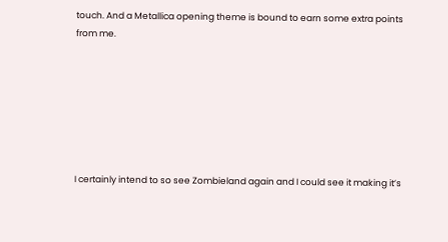touch. And a Metallica opening theme is bound to earn some extra points from me.







I certainly intend to so see Zombieland again and I could see it making it’s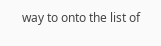way to onto the list of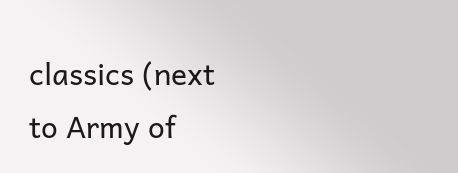classics (next to Army of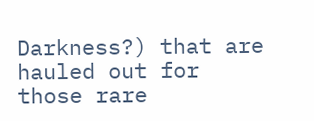Darkness?) that are hauled out for those rare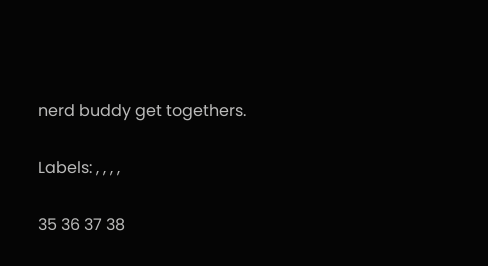nerd buddy get togethers.

Labels: , , , ,

35 36 37 38